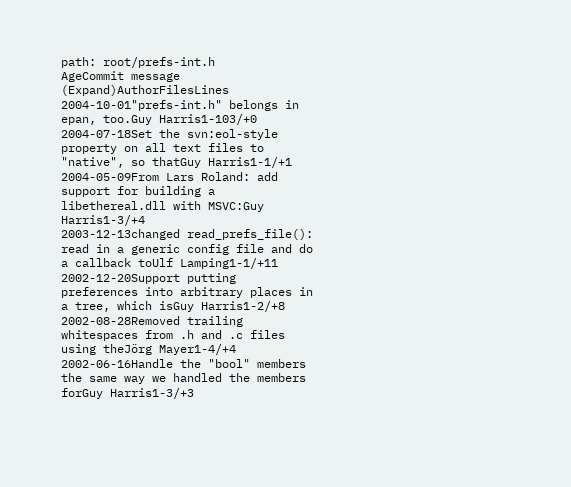path: root/prefs-int.h
AgeCommit message (Expand)AuthorFilesLines
2004-10-01"prefs-int.h" belongs in epan, too.Guy Harris1-103/+0
2004-07-18Set the svn:eol-style property on all text files to "native", so thatGuy Harris1-1/+1
2004-05-09From Lars Roland: add support for building a libethereal.dll with MSVC:Guy Harris1-3/+4
2003-12-13changed read_prefs_file(): read in a generic config file and do a callback toUlf Lamping1-1/+11
2002-12-20Support putting preferences into arbitrary places in a tree, which isGuy Harris1-2/+8
2002-08-28Removed trailing whitespaces from .h and .c files using theJörg Mayer1-4/+4
2002-06-16Handle the "bool" members the same way we handled the members forGuy Harris1-3/+3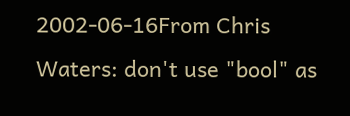2002-06-16From Chris Waters: don't use "bool" as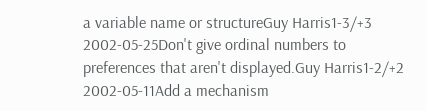a variable name or structureGuy Harris1-3/+3
2002-05-25Don't give ordinal numbers to preferences that aren't displayed.Guy Harris1-2/+2
2002-05-11Add a mechanism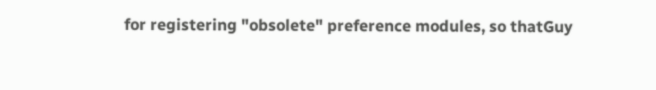for registering "obsolete" preference modules, so thatGuy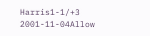Harris1-1/+3
2001-11-04Allow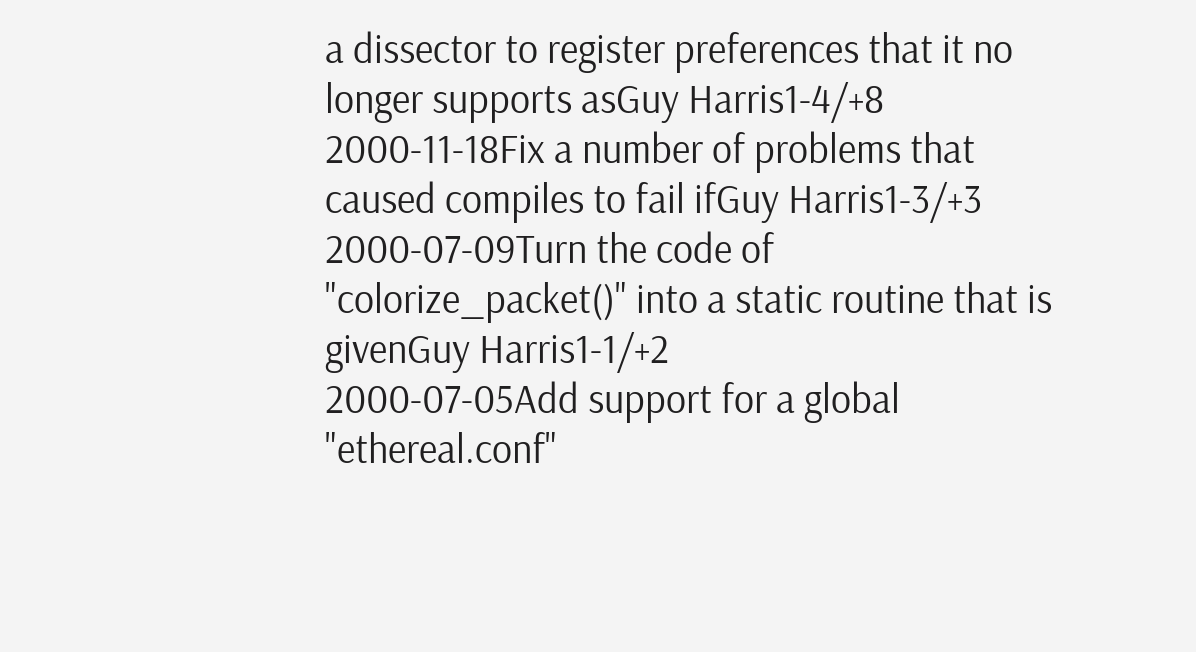a dissector to register preferences that it no longer supports asGuy Harris1-4/+8
2000-11-18Fix a number of problems that caused compiles to fail ifGuy Harris1-3/+3
2000-07-09Turn the code of "colorize_packet()" into a static routine that is givenGuy Harris1-1/+2
2000-07-05Add support for a global "ethereal.conf"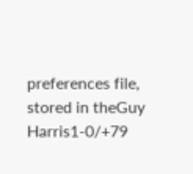preferences file, stored in theGuy Harris1-0/+79